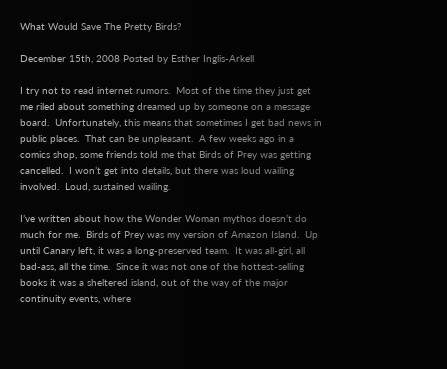What Would Save The Pretty Birds?

December 15th, 2008 Posted by Esther Inglis-Arkell

I try not to read internet rumors.  Most of the time they just get me riled about something dreamed up by someone on a message board.  Unfortunately, this means that sometimes I get bad news in public places.  That can be unpleasant.  A few weeks ago in a comics shop, some friends told me that Birds of Prey was getting cancelled.  I won’t get into details, but there was loud wailing involved.  Loud, sustained wailing.

I’ve written about how the Wonder Woman mythos doesn’t do much for me.  Birds of Prey was my version of Amazon Island.  Up until Canary left, it was a long-preserved team.  It was all-girl, all bad-ass, all the time.  Since it was not one of the hottest-selling books it was a sheltered island, out of the way of the major continuity events, where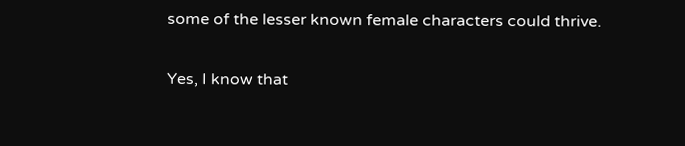some of the lesser known female characters could thrive.

Yes, I know that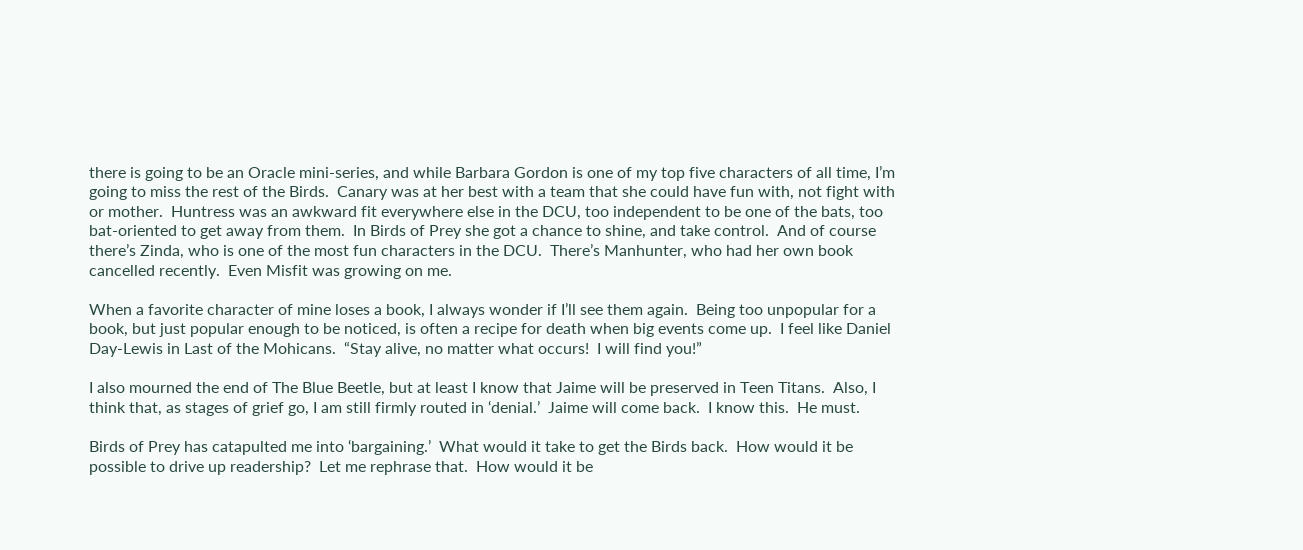there is going to be an Oracle mini-series, and while Barbara Gordon is one of my top five characters of all time, I’m going to miss the rest of the Birds.  Canary was at her best with a team that she could have fun with, not fight with or mother.  Huntress was an awkward fit everywhere else in the DCU, too independent to be one of the bats, too bat-oriented to get away from them.  In Birds of Prey she got a chance to shine, and take control.  And of course there’s Zinda, who is one of the most fun characters in the DCU.  There’s Manhunter, who had her own book cancelled recently.  Even Misfit was growing on me.

When a favorite character of mine loses a book, I always wonder if I’ll see them again.  Being too unpopular for a book, but just popular enough to be noticed, is often a recipe for death when big events come up.  I feel like Daniel Day-Lewis in Last of the Mohicans.  “Stay alive, no matter what occurs!  I will find you!”

I also mourned the end of The Blue Beetle, but at least I know that Jaime will be preserved in Teen Titans.  Also, I think that, as stages of grief go, I am still firmly routed in ‘denial.’  Jaime will come back.  I know this.  He must.

Birds of Prey has catapulted me into ‘bargaining.’  What would it take to get the Birds back.  How would it be possible to drive up readership?  Let me rephrase that.  How would it be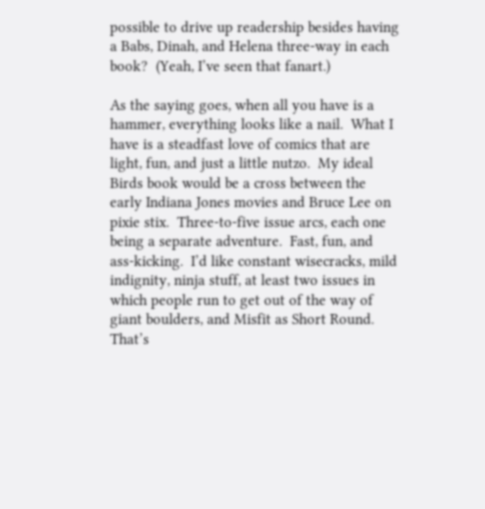possible to drive up readership besides having a Babs, Dinah, and Helena three-way in each book?  (Yeah, I’ve seen that fanart.)

As the saying goes, when all you have is a hammer, everything looks like a nail.  What I have is a steadfast love of comics that are light, fun, and just a little nutzo.  My ideal Birds book would be a cross between the early Indiana Jones movies and Bruce Lee on pixie stix.  Three-to-five issue arcs, each one being a separate adventure.  Fast, fun, and ass-kicking.  I’d like constant wisecracks, mild indignity, ninja stuff, at least two issues in which people run to get out of the way of giant boulders, and Misfit as Short Round.  That’s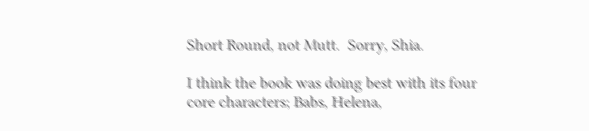Short Round, not Mutt.  Sorry, Shia.

I think the book was doing best with its four core characters; Babs, Helena,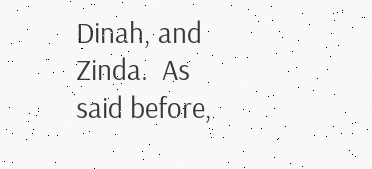Dinah, and Zinda.  As said before,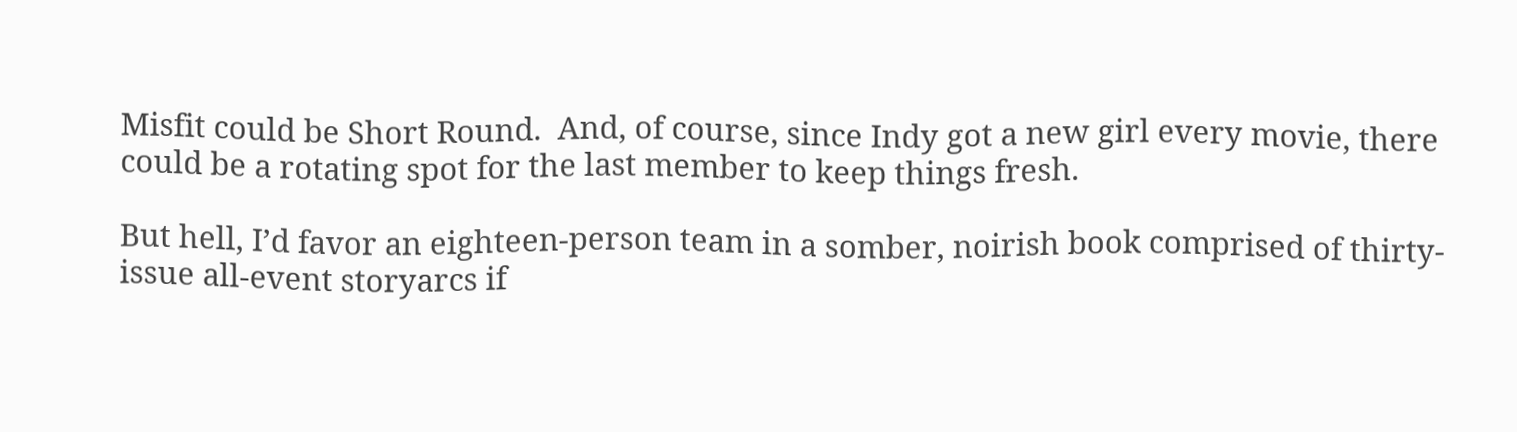Misfit could be Short Round.  And, of course, since Indy got a new girl every movie, there could be a rotating spot for the last member to keep things fresh.

But hell, I’d favor an eighteen-person team in a somber, noirish book comprised of thirty-issue all-event storyarcs if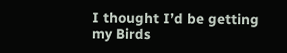I thought I’d be getting my Birds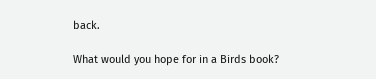back.

What would you hope for in a Birds book?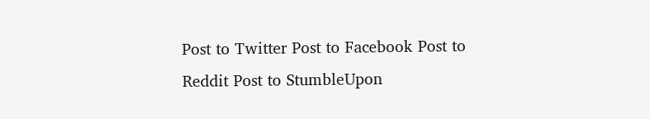Post to Twitter Post to Facebook Post to Reddit Post to StumbleUpon